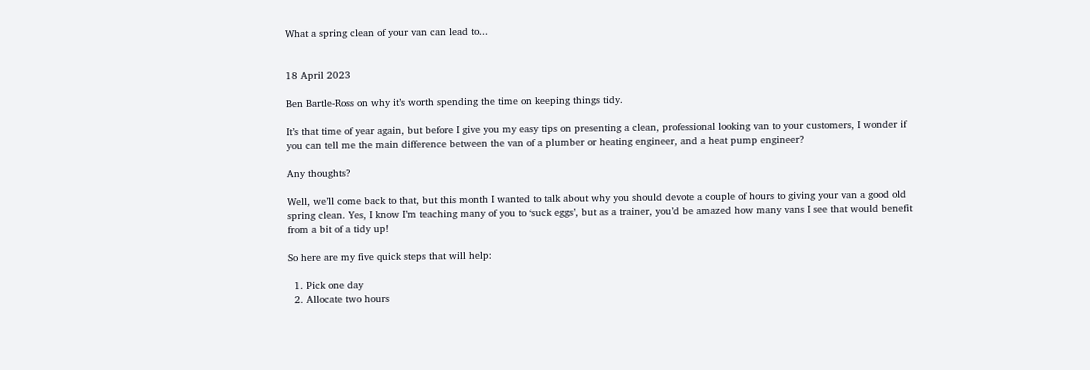What a spring clean of your van can lead to...


18 April 2023

Ben Bartle-Ross on why it’s worth spending the time on keeping things tidy.

It’s that time of year again, but before I give you my easy tips on presenting a clean, professional looking van to your customers, I wonder if you can tell me the main difference between the van of a plumber or heating engineer, and a heat pump engineer?

Any thoughts?

Well, we’ll come back to that, but this month I wanted to talk about why you should devote a couple of hours to giving your van a good old spring clean. Yes, I know I’m teaching many of you to ‘suck eggs’, but as a trainer, you’d be amazed how many vans I see that would benefit from a bit of a tidy up!

So here are my five quick steps that will help:

  1. Pick one day
  2. Allocate two hours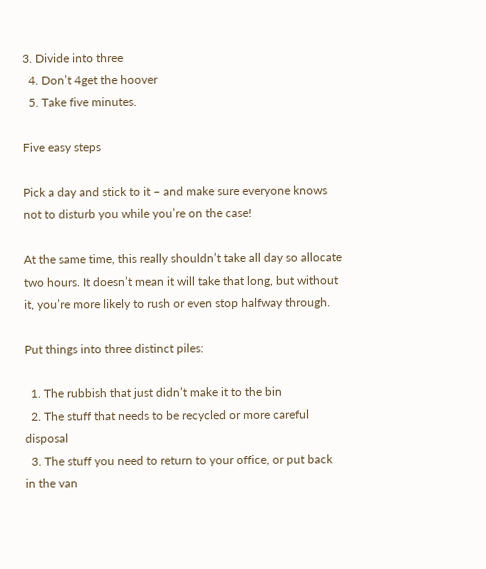3. Divide into three
  4. Don’t 4get the hoover
  5. Take five minutes.

Five easy steps

Pick a day and stick to it – and make sure everyone knows not to disturb you while you’re on the case!

At the same time, this really shouldn’t take all day so allocate two hours. It doesn’t mean it will take that long, but without it, you’re more likely to rush or even stop halfway through.

Put things into three distinct piles:

  1. The rubbish that just didn’t make it to the bin
  2. The stuff that needs to be recycled or more careful disposal
  3. The stuff you need to return to your office, or put back in the van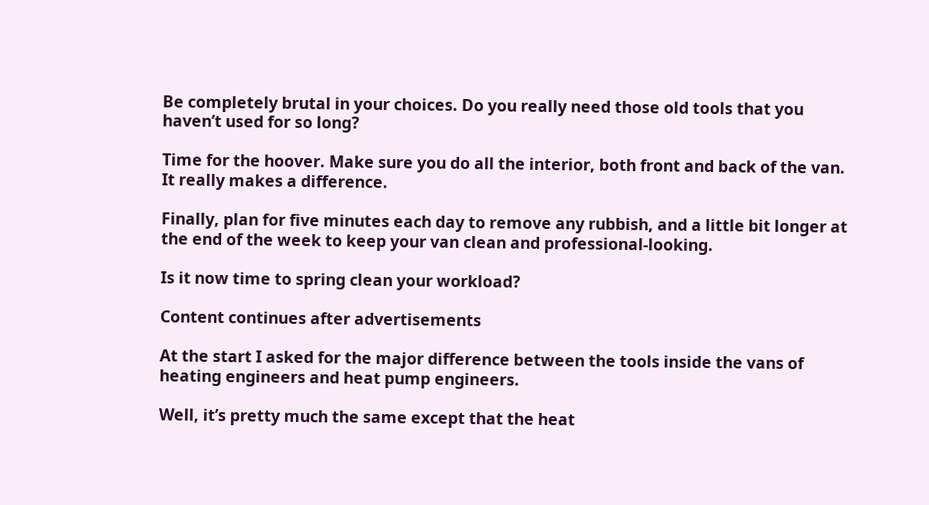Be completely brutal in your choices. Do you really need those old tools that you haven’t used for so long?

Time for the hoover. Make sure you do all the interior, both front and back of the van. It really makes a difference.

Finally, plan for five minutes each day to remove any rubbish, and a little bit longer at the end of the week to keep your van clean and professional-looking.

Is it now time to spring clean your workload?

Content continues after advertisements

At the start I asked for the major difference between the tools inside the vans of heating engineers and heat pump engineers.

Well, it’s pretty much the same except that the heat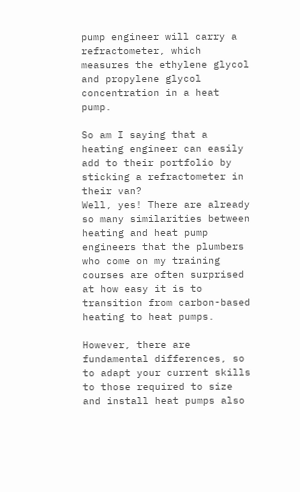pump engineer will carry a refractometer, which measures the ethylene glycol and propylene glycol concentration in a heat pump.

So am I saying that a heating engineer can easily add to their portfolio by sticking a refractometer in their van?
Well, yes! There are already so many similarities between heating and heat pump engineers that the plumbers who come on my training courses are often surprised at how easy it is to transition from carbon-based heating to heat pumps.

However, there are fundamental differences, so to adapt your current skills to those required to size and install heat pumps also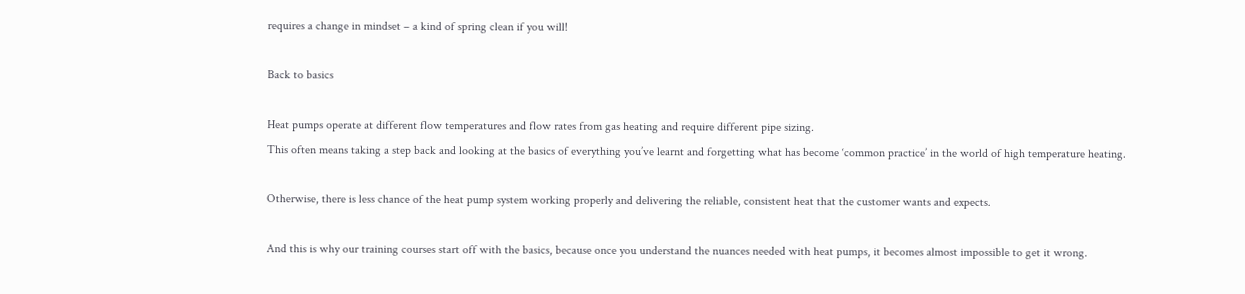requires a change in mindset – a kind of spring clean if you will!

Back to basics

Heat pumps operate at different flow temperatures and flow rates from gas heating and require different pipe sizing.
This often means taking a step back and looking at the basics of everything you’ve learnt and forgetting what has become ‘common practice’ in the world of high temperature heating.

Otherwise, there is less chance of the heat pump system working properly and delivering the reliable, consistent heat that the customer wants and expects.

And this is why our training courses start off with the basics, because once you understand the nuances needed with heat pumps, it becomes almost impossible to get it wrong.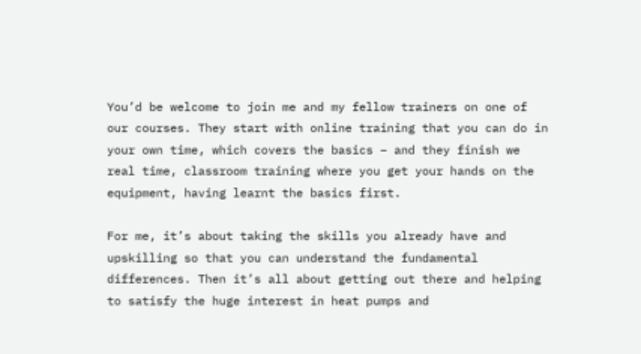You’d be welcome to join me and my fellow trainers on one of our courses. They start with online training that you can do in your own time, which covers the basics – and they finish we real time, classroom training where you get your hands on the equipment, having learnt the basics first.

For me, it’s about taking the skills you already have and upskilling so that you can understand the fundamental differences. Then it’s all about getting out there and helping to satisfy the huge interest in heat pumps and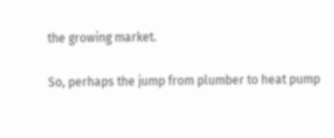the growing market.

So, perhaps the jump from plumber to heat pump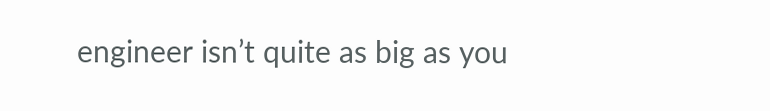engineer isn’t quite as big as you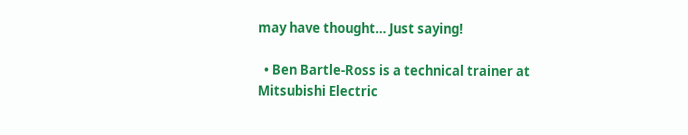may have thought… Just saying!

  • Ben Bartle-Ross is a technical trainer at Mitsubishi Electric